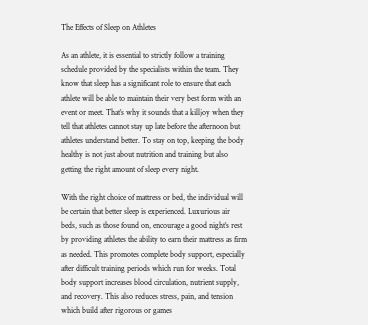The Effects of Sleep on Athletes

As an athlete, it is essential to strictly follow a training schedule provided by the specialists within the team. They know that sleep has a significant role to ensure that each athlete will be able to maintain their very best form with an event or meet. That’s why it sounds that a killjoy when they tell that athletes cannot stay up late before the afternoon but athletes understand better. To stay on top, keeping the body healthy is not just about nutrition and training but also getting the right amount of sleep every night.

With the right choice of mattress or bed, the individual will be certain that better sleep is experienced. Luxurious air beds, such as those found on, encourage a good night’s rest by providing athletes the ability to earn their mattress as firm as needed. This promotes complete body support, especially after difficult training periods which run for weeks. Total body support increases blood circulation, nutrient supply, and recovery. This also reduces stress, pain, and tension which build after rigorous or games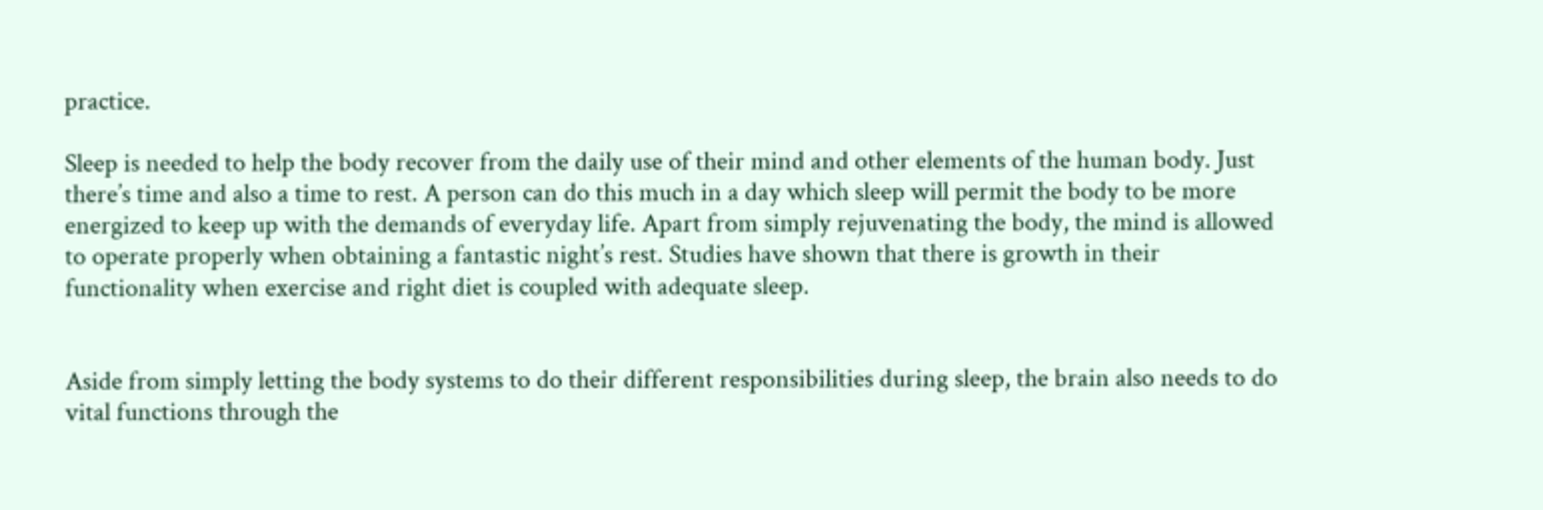practice.

Sleep is needed to help the body recover from the daily use of their mind and other elements of the human body. Just there’s time and also a time to rest. A person can do this much in a day which sleep will permit the body to be more energized to keep up with the demands of everyday life. Apart from simply rejuvenating the body, the mind is allowed to operate properly when obtaining a fantastic night’s rest. Studies have shown that there is growth in their functionality when exercise and right diet is coupled with adequate sleep.


Aside from simply letting the body systems to do their different responsibilities during sleep, the brain also needs to do vital functions through the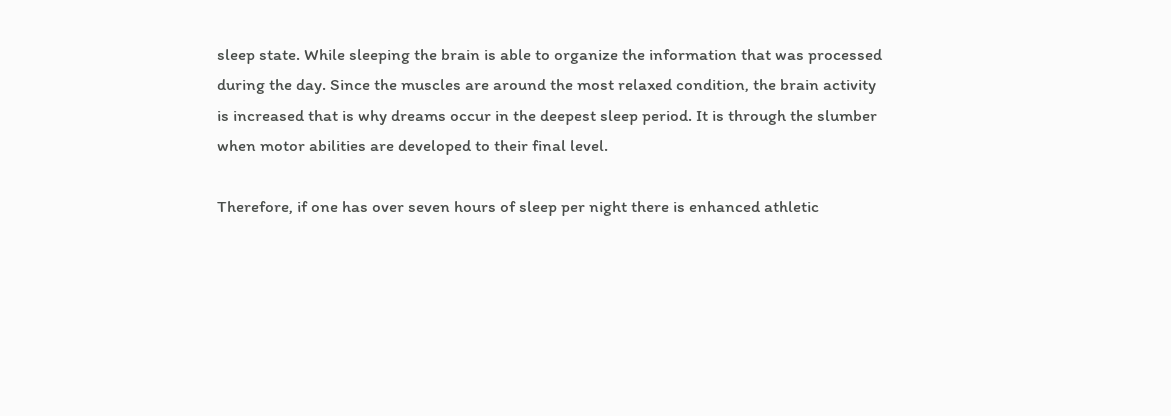sleep state. While sleeping the brain is able to organize the information that was processed during the day. Since the muscles are around the most relaxed condition, the brain activity is increased that is why dreams occur in the deepest sleep period. It is through the slumber when motor abilities are developed to their final level.

Therefore, if one has over seven hours of sleep per night there is enhanced athletic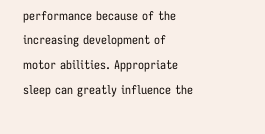performance because of the increasing development of motor abilities. Appropriate sleep can greatly influence the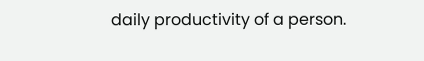daily productivity of a person.